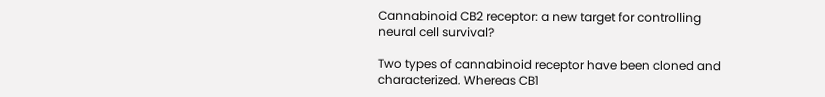Cannabinoid CB2 receptor: a new target for controlling neural cell survival?

Two types of cannabinoid receptor have been cloned and characterized. Whereas CB1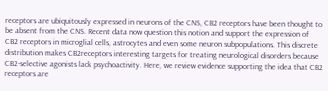receptors are ubiquitously expressed in neurons of the CNS, CB2 receptors have been thought to be absent from the CNS. Recent data now question this notion and support the expression of CB2 receptors in microglial cells, astrocytes and even some neuron subpopulations. This discrete distribution makes CB2receptors interesting targets for treating neurological disorders because CB2-selective agonists lack psychoactivity. Here, we review evidence supporting the idea that CB2 receptors are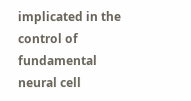implicated in the control of fundamental neural cell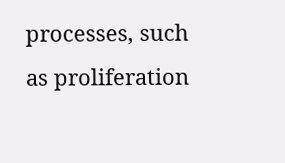processes, such as proliferation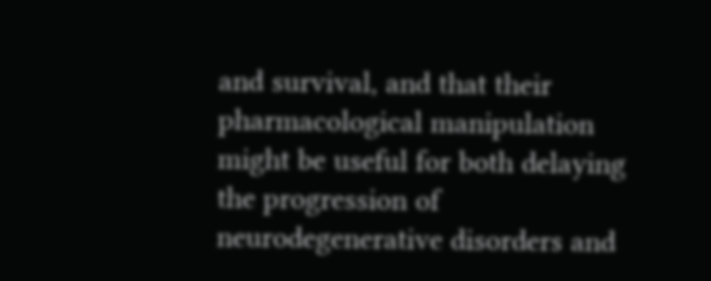and survival, and that their pharmacological manipulation might be useful for both delaying the progression of neurodegenerative disorders and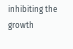inhibiting the growth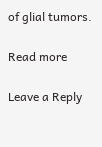of glial tumors.

Read more

Leave a Reply